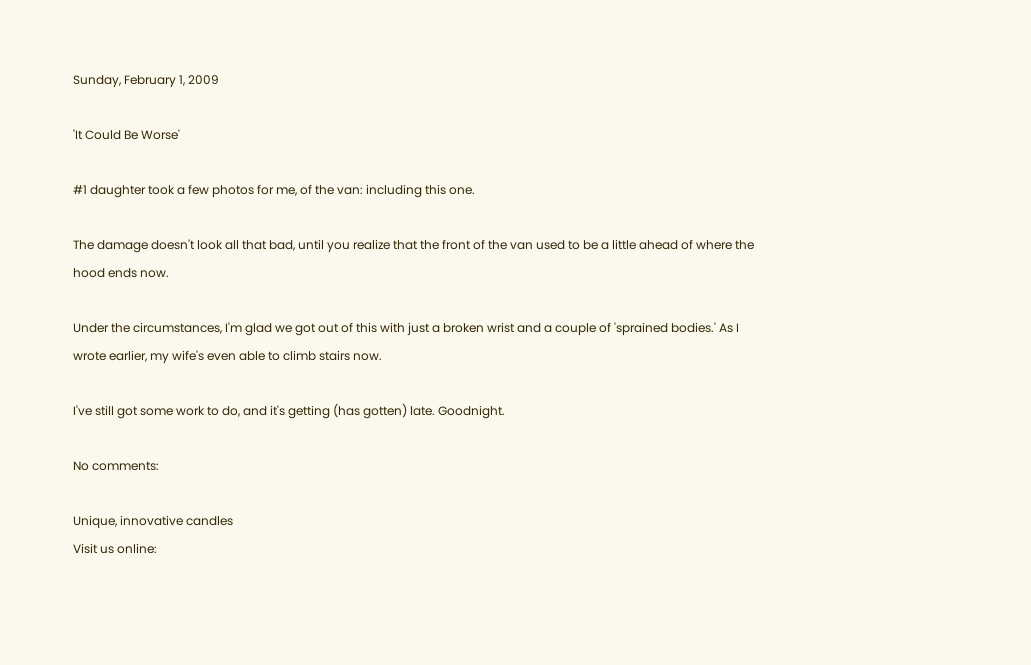Sunday, February 1, 2009

'It Could Be Worse'

#1 daughter took a few photos for me, of the van: including this one.

The damage doesn't look all that bad, until you realize that the front of the van used to be a little ahead of where the hood ends now.

Under the circumstances, I'm glad we got out of this with just a broken wrist and a couple of 'sprained bodies.' As I wrote earlier, my wife's even able to climb stairs now.

I've still got some work to do, and it's getting (has gotten) late. Goodnight.

No comments:

Unique, innovative candles
Visit us online: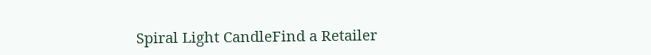Spiral Light CandleFind a Retailer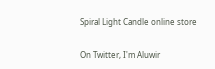Spiral Light Candle online store

On Twitter, I'm Aluwir